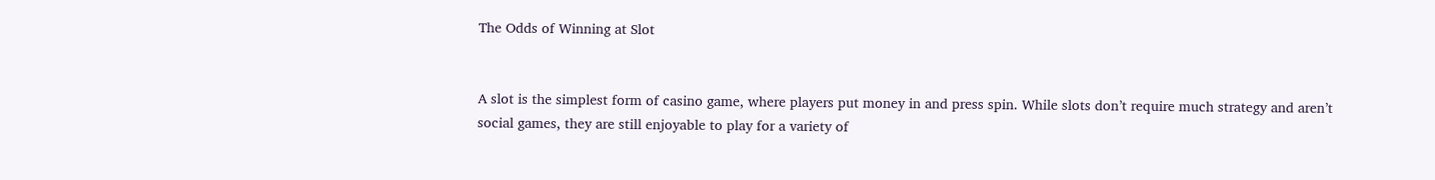The Odds of Winning at Slot


A slot is the simplest form of casino game, where players put money in and press spin. While slots don’t require much strategy and aren’t social games, they are still enjoyable to play for a variety of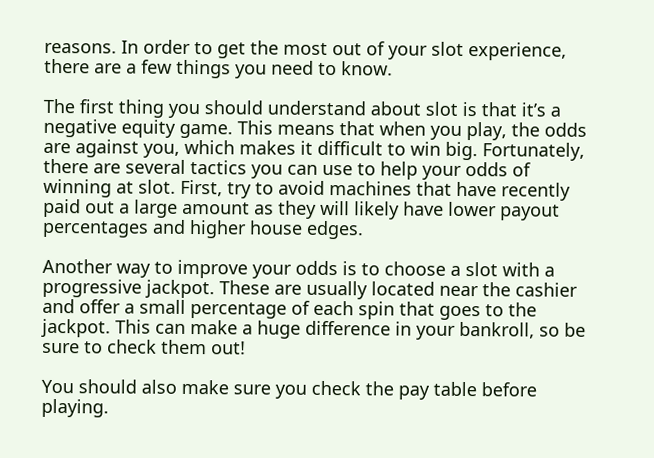reasons. In order to get the most out of your slot experience, there are a few things you need to know.

The first thing you should understand about slot is that it’s a negative equity game. This means that when you play, the odds are against you, which makes it difficult to win big. Fortunately, there are several tactics you can use to help your odds of winning at slot. First, try to avoid machines that have recently paid out a large amount as they will likely have lower payout percentages and higher house edges.

Another way to improve your odds is to choose a slot with a progressive jackpot. These are usually located near the cashier and offer a small percentage of each spin that goes to the jackpot. This can make a huge difference in your bankroll, so be sure to check them out!

You should also make sure you check the pay table before playing.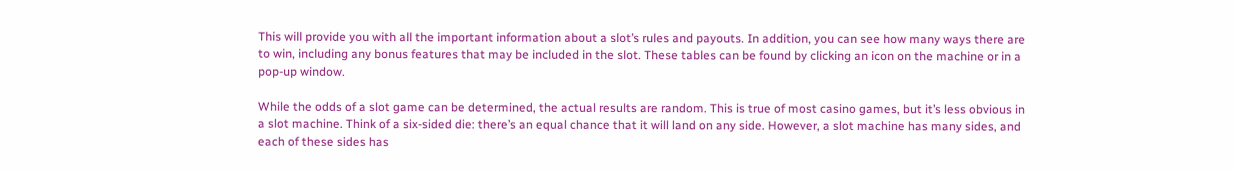This will provide you with all the important information about a slot’s rules and payouts. In addition, you can see how many ways there are to win, including any bonus features that may be included in the slot. These tables can be found by clicking an icon on the machine or in a pop-up window.

While the odds of a slot game can be determined, the actual results are random. This is true of most casino games, but it’s less obvious in a slot machine. Think of a six-sided die: there’s an equal chance that it will land on any side. However, a slot machine has many sides, and each of these sides has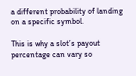a different probability of landing on a specific symbol.

This is why a slot’s payout percentage can vary so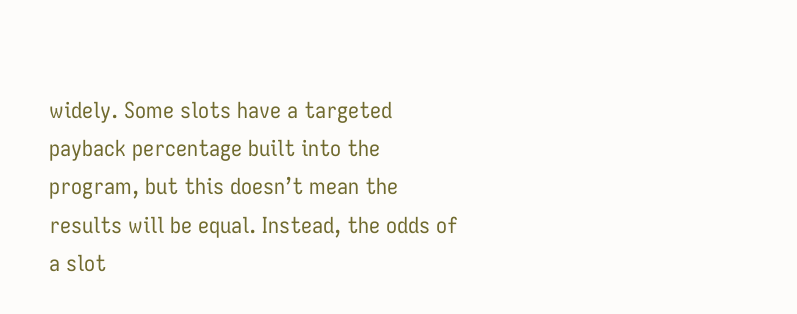widely. Some slots have a targeted payback percentage built into the program, but this doesn’t mean the results will be equal. Instead, the odds of a slot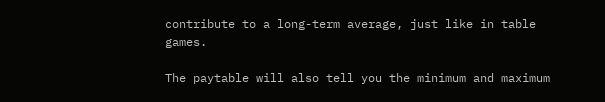contribute to a long-term average, just like in table games.

The paytable will also tell you the minimum and maximum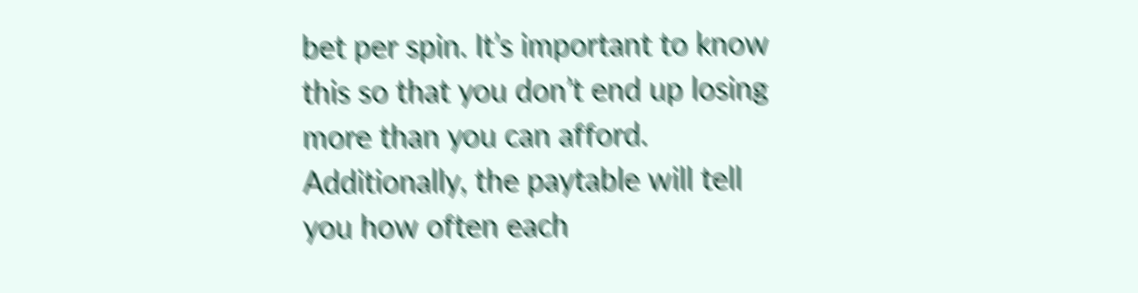bet per spin. It’s important to know this so that you don’t end up losing more than you can afford. Additionally, the paytable will tell you how often each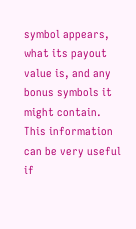symbol appears, what its payout value is, and any bonus symbols it might contain. This information can be very useful if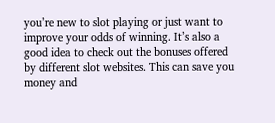you’re new to slot playing or just want to improve your odds of winning. It’s also a good idea to check out the bonuses offered by different slot websites. This can save you money and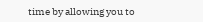time by allowing you to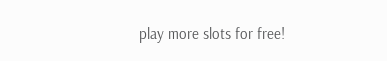play more slots for free!